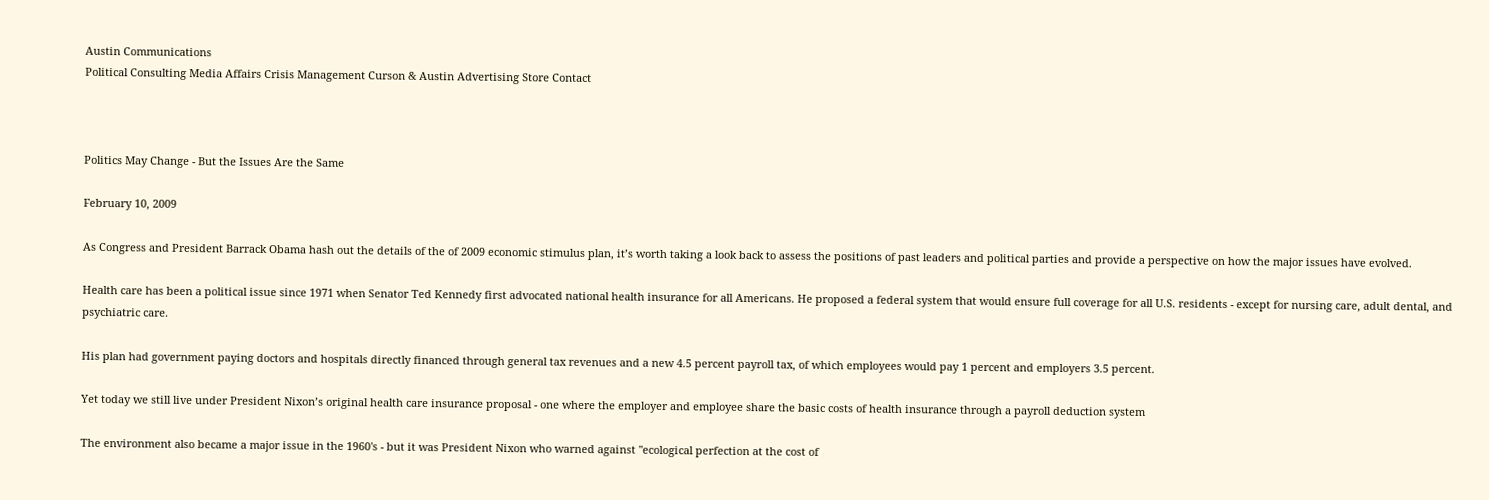Austin Communications
Political Consulting Media Affairs Crisis Management Curson & Austin Advertising Store Contact



Politics May Change - But the Issues Are the Same

February 10, 2009

As Congress and President Barrack Obama hash out the details of the of 2009 economic stimulus plan, it’s worth taking a look back to assess the positions of past leaders and political parties and provide a perspective on how the major issues have evolved.

Health care has been a political issue since 1971 when Senator Ted Kennedy first advocated national health insurance for all Americans. He proposed a federal system that would ensure full coverage for all U.S. residents - except for nursing care, adult dental, and psychiatric care.

His plan had government paying doctors and hospitals directly financed through general tax revenues and a new 4.5 percent payroll tax, of which employees would pay 1 percent and employers 3.5 percent.

Yet today we still live under President Nixon’s original health care insurance proposal - one where the employer and employee share the basic costs of health insurance through a payroll deduction system

The environment also became a major issue in the 1960's - but it was President Nixon who warned against "ecological perfection at the cost of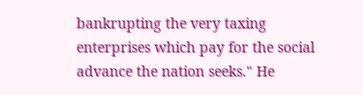bankrupting the very taxing enterprises which pay for the social advance the nation seeks." He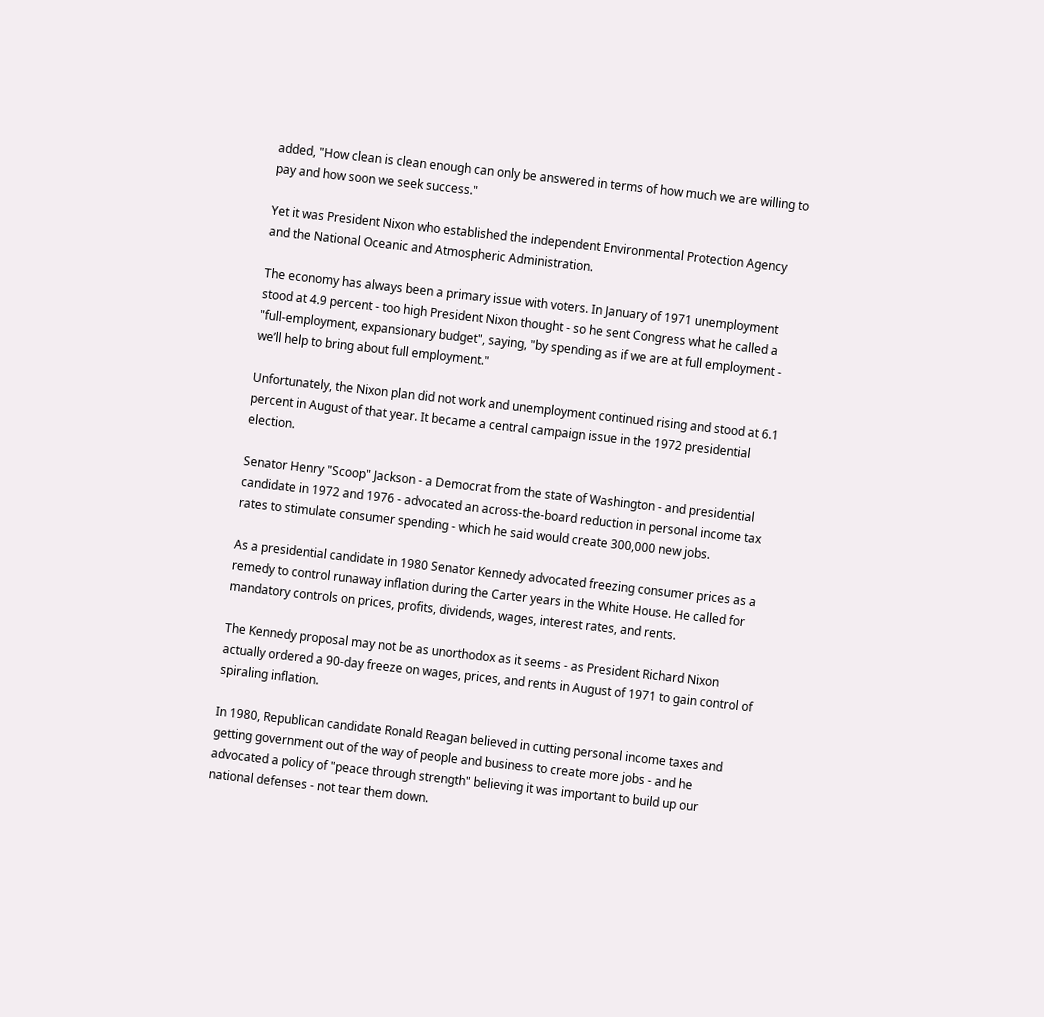added, "How clean is clean enough can only be answered in terms of how much we are willing to pay and how soon we seek success."

Yet it was President Nixon who established the independent Environmental Protection Agency and the National Oceanic and Atmospheric Administration.

The economy has always been a primary issue with voters. In January of 1971 unemployment stood at 4.9 percent - too high President Nixon thought - so he sent Congress what he called a "full-employment, expansionary budget", saying, "by spending as if we are at full employment - we’ll help to bring about full employment."

Unfortunately, the Nixon plan did not work and unemployment continued rising and stood at 6.1 percent in August of that year. It became a central campaign issue in the 1972 presidential election.

Senator Henry "Scoop" Jackson - a Democrat from the state of Washington - and presidential candidate in 1972 and 1976 - advocated an across-the-board reduction in personal income tax rates to stimulate consumer spending - which he said would create 300,000 new jobs.

As a presidential candidate in 1980 Senator Kennedy advocated freezing consumer prices as a remedy to control runaway inflation during the Carter years in the White House. He called for mandatory controls on prices, profits, dividends, wages, interest rates, and rents.

The Kennedy proposal may not be as unorthodox as it seems - as President Richard Nixon actually ordered a 90-day freeze on wages, prices, and rents in August of 1971 to gain control of spiraling inflation.

In 1980, Republican candidate Ronald Reagan believed in cutting personal income taxes and getting government out of the way of people and business to create more jobs - and he advocated a policy of "peace through strength" believing it was important to build up our national defenses - not tear them down.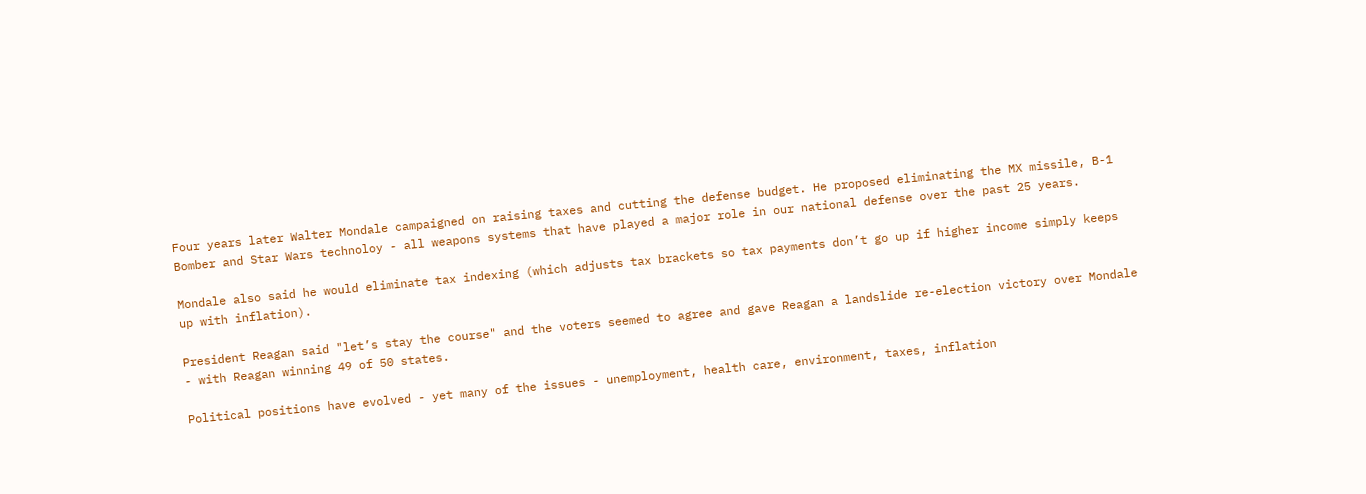Four years later Walter Mondale campaigned on raising taxes and cutting the defense budget. He proposed eliminating the MX missile, B-1 Bomber and Star Wars technoloy - all weapons systems that have played a major role in our national defense over the past 25 years.

Mondale also said he would eliminate tax indexing (which adjusts tax brackets so tax payments don’t go up if higher income simply keeps up with inflation).

President Reagan said "let’s stay the course" and the voters seemed to agree and gave Reagan a landslide re-election victory over Mondale - with Reagan winning 49 of 50 states.

Political positions have evolved - yet many of the issues - unemployment, health care, environment, taxes, inflation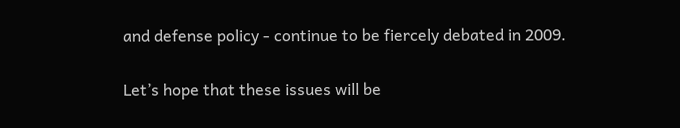and defense policy - continue to be fiercely debated in 2009.

Let’s hope that these issues will be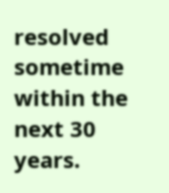resolved sometime within the next 30 years.